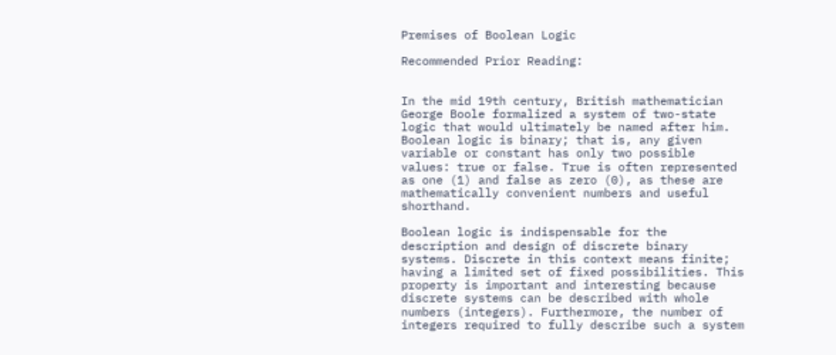Premises of Boolean Logic

Recommended Prior Reading:


In the mid 19th century, British mathematician George Boole formalized a system of two-state logic that would ultimately be named after him. Boolean logic is binary; that is, any given variable or constant has only two possible values: true or false. True is often represented as one (1) and false as zero (0), as these are mathematically convenient numbers and useful shorthand.

Boolean logic is indispensable for the description and design of discrete binary systems. Discrete in this context means finite; having a limited set of fixed possibilities. This property is important and interesting because discrete systems can be described with whole numbers (integers). Furthermore, the number of integers required to fully describe such a system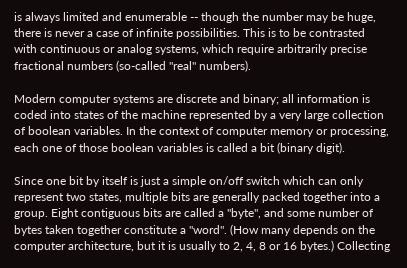is always limited and enumerable -- though the number may be huge, there is never a case of infinite possibilities. This is to be contrasted with continuous or analog systems, which require arbitrarily precise fractional numbers (so-called "real" numbers).

Modern computer systems are discrete and binary; all information is coded into states of the machine represented by a very large collection of boolean variables. In the context of computer memory or processing, each one of those boolean variables is called a bit (binary digit).

Since one bit by itself is just a simple on/off switch which can only represent two states, multiple bits are generally packed together into a group. Eight contiguous bits are called a "byte", and some number of bytes taken together constitute a "word". (How many depends on the computer architecture, but it is usually to 2, 4, 8 or 16 bytes.) Collecting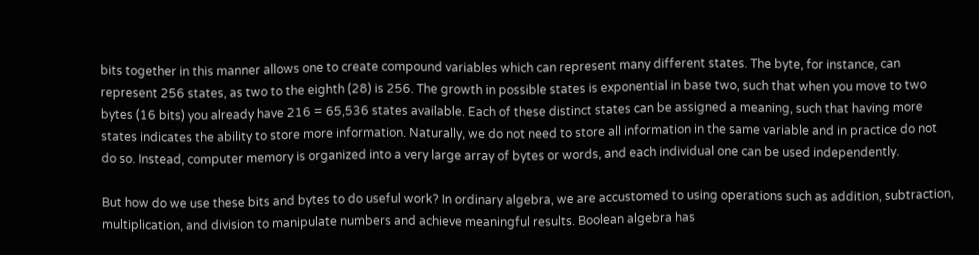bits together in this manner allows one to create compound variables which can represent many different states. The byte, for instance, can represent 256 states, as two to the eighth (28) is 256. The growth in possible states is exponential in base two, such that when you move to two bytes (16 bits) you already have 216 = 65,536 states available. Each of these distinct states can be assigned a meaning, such that having more states indicates the ability to store more information. Naturally, we do not need to store all information in the same variable and in practice do not do so. Instead, computer memory is organized into a very large array of bytes or words, and each individual one can be used independently.

But how do we use these bits and bytes to do useful work? In ordinary algebra, we are accustomed to using operations such as addition, subtraction, multiplication, and division to manipulate numbers and achieve meaningful results. Boolean algebra has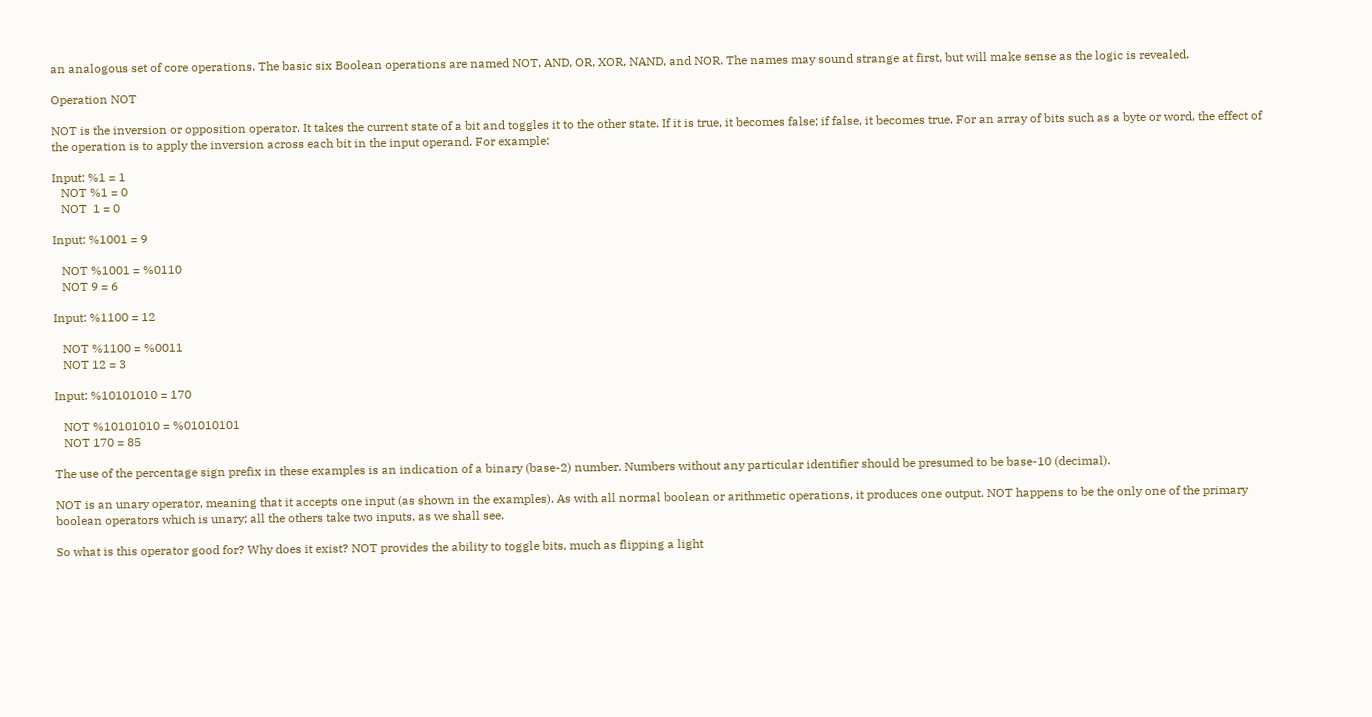an analogous set of core operations. The basic six Boolean operations are named NOT, AND, OR, XOR, NAND, and NOR. The names may sound strange at first, but will make sense as the logic is revealed.

Operation NOT

NOT is the inversion or opposition operator. It takes the current state of a bit and toggles it to the other state. If it is true, it becomes false; if false, it becomes true. For an array of bits such as a byte or word, the effect of the operation is to apply the inversion across each bit in the input operand. For example:

Input: %1 = 1
   NOT %1 = 0
   NOT  1 = 0

Input: %1001 = 9

   NOT %1001 = %0110
   NOT 9 = 6

Input: %1100 = 12

   NOT %1100 = %0011
   NOT 12 = 3

Input: %10101010 = 170

   NOT %10101010 = %01010101
   NOT 170 = 85

The use of the percentage sign prefix in these examples is an indication of a binary (base-2) number. Numbers without any particular identifier should be presumed to be base-10 (decimal).

NOT is an unary operator, meaning that it accepts one input (as shown in the examples). As with all normal boolean or arithmetic operations, it produces one output. NOT happens to be the only one of the primary boolean operators which is unary; all the others take two inputs, as we shall see.

So what is this operator good for? Why does it exist? NOT provides the ability to toggle bits, much as flipping a light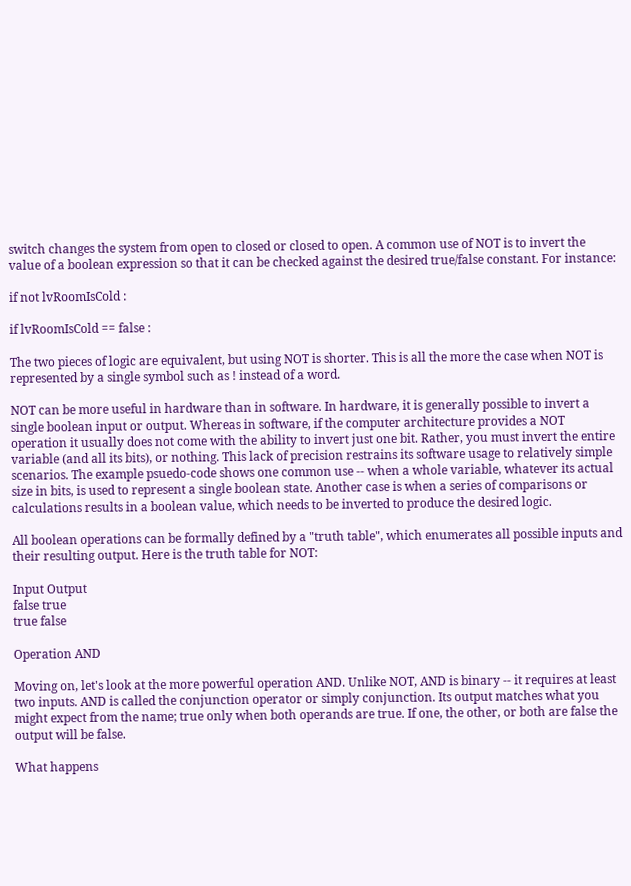switch changes the system from open to closed or closed to open. A common use of NOT is to invert the value of a boolean expression so that it can be checked against the desired true/false constant. For instance:

if not lvRoomIsCold :

if lvRoomIsCold == false :

The two pieces of logic are equivalent, but using NOT is shorter. This is all the more the case when NOT is represented by a single symbol such as ! instead of a word.

NOT can be more useful in hardware than in software. In hardware, it is generally possible to invert a single boolean input or output. Whereas in software, if the computer architecture provides a NOT operation it usually does not come with the ability to invert just one bit. Rather, you must invert the entire variable (and all its bits), or nothing. This lack of precision restrains its software usage to relatively simple scenarios. The example psuedo-code shows one common use -- when a whole variable, whatever its actual size in bits, is used to represent a single boolean state. Another case is when a series of comparisons or calculations results in a boolean value, which needs to be inverted to produce the desired logic.

All boolean operations can be formally defined by a "truth table", which enumerates all possible inputs and their resulting output. Here is the truth table for NOT:

Input Output
false true
true false

Operation AND

Moving on, let's look at the more powerful operation AND. Unlike NOT, AND is binary -- it requires at least two inputs. AND is called the conjunction operator or simply conjunction. Its output matches what you might expect from the name; true only when both operands are true. If one, the other, or both are false the output will be false.

What happens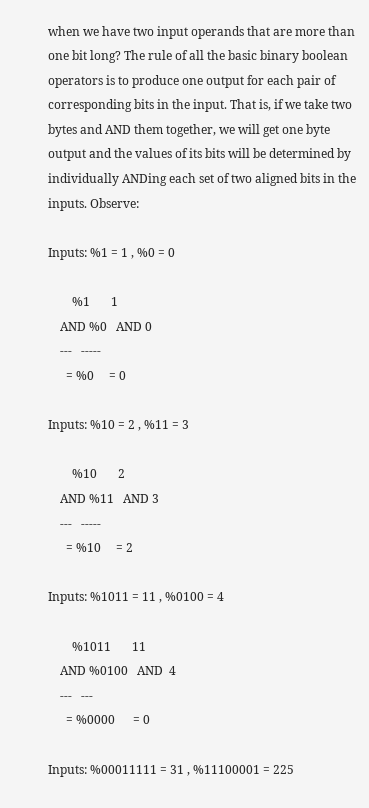when we have two input operands that are more than one bit long? The rule of all the basic binary boolean operators is to produce one output for each pair of corresponding bits in the input. That is, if we take two bytes and AND them together, we will get one byte output and the values of its bits will be determined by individually ANDing each set of two aligned bits in the inputs. Observe:

Inputs: %1 = 1 , %0 = 0

        %1       1
    AND %0   AND 0
    ---   -----
      = %0     = 0

Inputs: %10 = 2 , %11 = 3

        %10       2
    AND %11   AND 3
    ---   -----
      = %10     = 2

Inputs: %1011 = 11 , %0100 = 4

        %1011       11
    AND %0100   AND  4
    ---   ---
      = %0000      = 0

Inputs: %00011111 = 31 , %11100001 = 225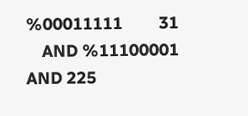%00011111         31
    AND %11100001    AND 225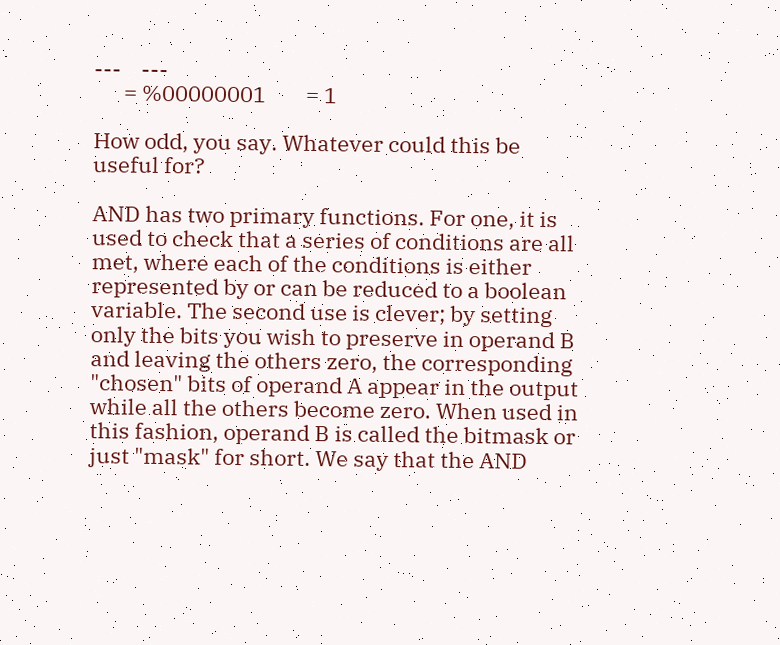---    ---
      = %00000001        = 1

How odd, you say. Whatever could this be useful for?

AND has two primary functions. For one, it is used to check that a series of conditions are all met, where each of the conditions is either represented by or can be reduced to a boolean variable. The second use is clever; by setting only the bits you wish to preserve in operand B and leaving the others zero, the corresponding "chosen" bits of operand A appear in the output while all the others become zero. When used in this fashion, operand B is called the bitmask or just "mask" for short. We say that the AND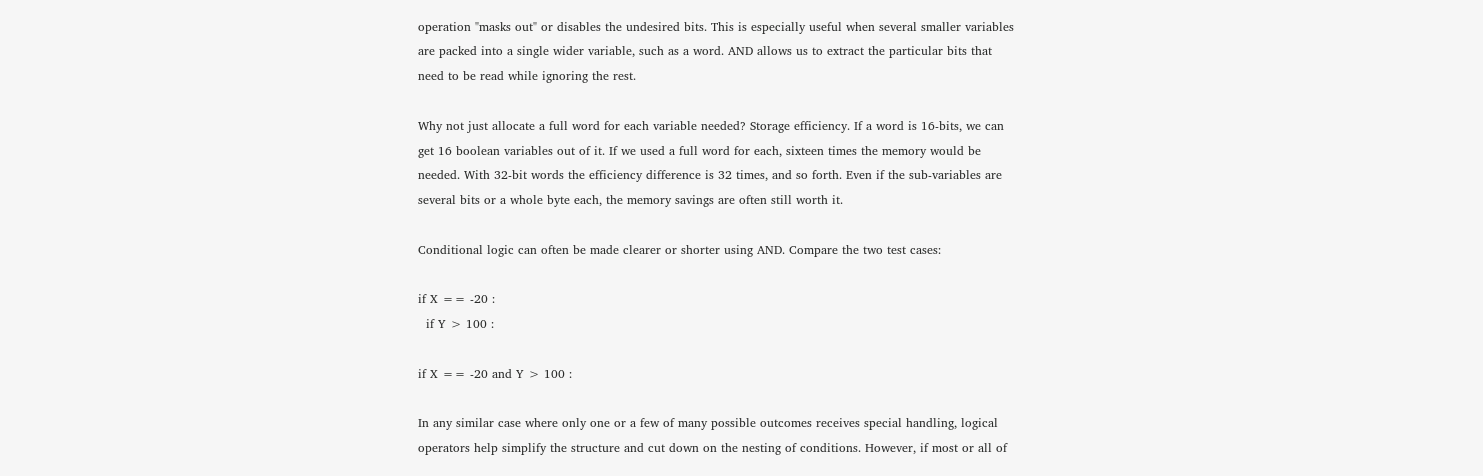operation "masks out" or disables the undesired bits. This is especially useful when several smaller variables are packed into a single wider variable, such as a word. AND allows us to extract the particular bits that need to be read while ignoring the rest.

Why not just allocate a full word for each variable needed? Storage efficiency. If a word is 16-bits, we can get 16 boolean variables out of it. If we used a full word for each, sixteen times the memory would be needed. With 32-bit words the efficiency difference is 32 times, and so forth. Even if the sub-variables are several bits or a whole byte each, the memory savings are often still worth it.

Conditional logic can often be made clearer or shorter using AND. Compare the two test cases:

if X == -20 :
  if Y > 100 :

if X == -20 and Y > 100 :

In any similar case where only one or a few of many possible outcomes receives special handling, logical operators help simplify the structure and cut down on the nesting of conditions. However, if most or all of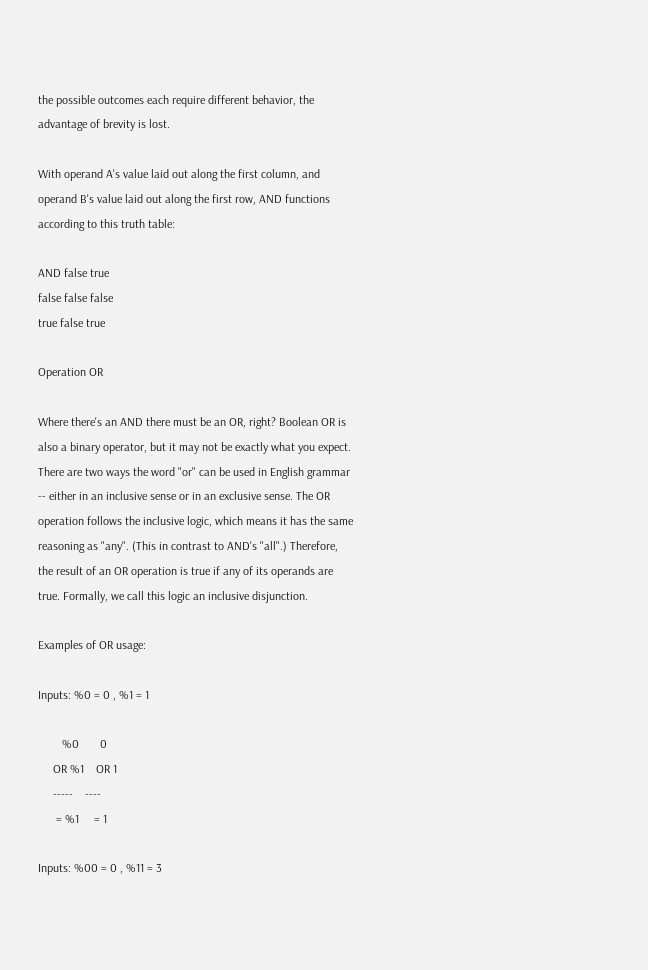the possible outcomes each require different behavior, the advantage of brevity is lost.

With operand A's value laid out along the first column, and operand B's value laid out along the first row, AND functions according to this truth table:

AND false true
false false false
true false true

Operation OR

Where there's an AND there must be an OR, right? Boolean OR is also a binary operator, but it may not be exactly what you expect. There are two ways the word "or" can be used in English grammar -- either in an inclusive sense or in an exclusive sense. The OR operation follows the inclusive logic, which means it has the same reasoning as "any". (This in contrast to AND's "all".) Therefore, the result of an OR operation is true if any of its operands are true. Formally, we call this logic an inclusive disjunction.

Examples of OR usage:

Inputs: %0 = 0 , %1 = 1

        %0       0
     OR %1    OR 1
     -----    ----
      = %1     = 1

Inputs: %00 = 0 , %11 = 3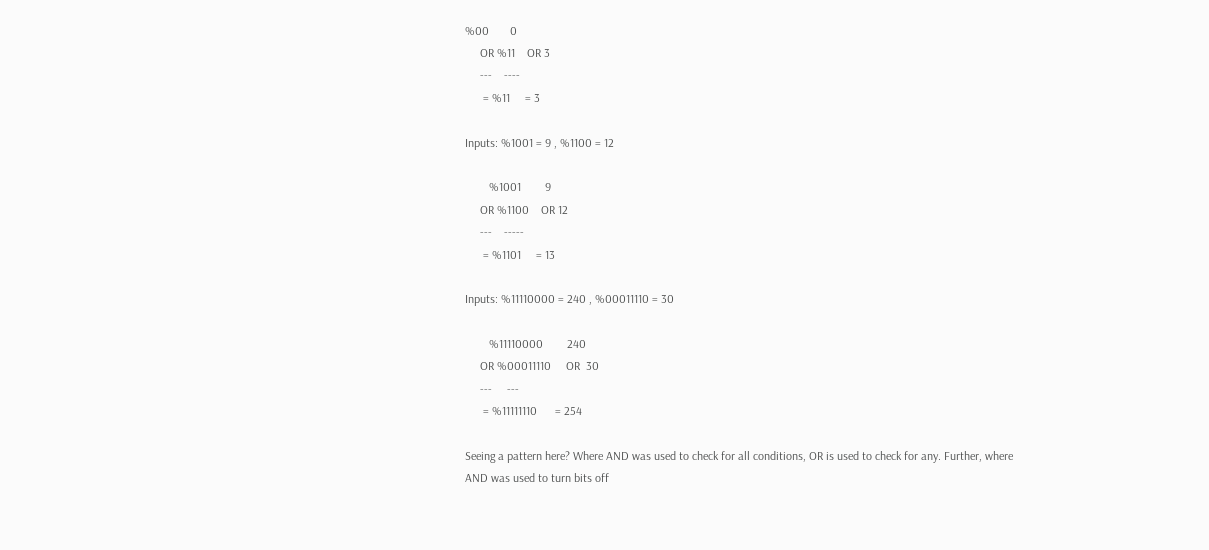%00       0
     OR %11    OR 3
     ---    ----
      = %11     = 3

Inputs: %1001 = 9 , %1100 = 12

        %1001        9
     OR %1100    OR 12
     ---    -----
      = %1101     = 13

Inputs: %11110000 = 240 , %00011110 = 30

        %11110000        240
     OR %00011110     OR  30
     ---     ---
      = %11111110      = 254

Seeing a pattern here? Where AND was used to check for all conditions, OR is used to check for any. Further, where AND was used to turn bits off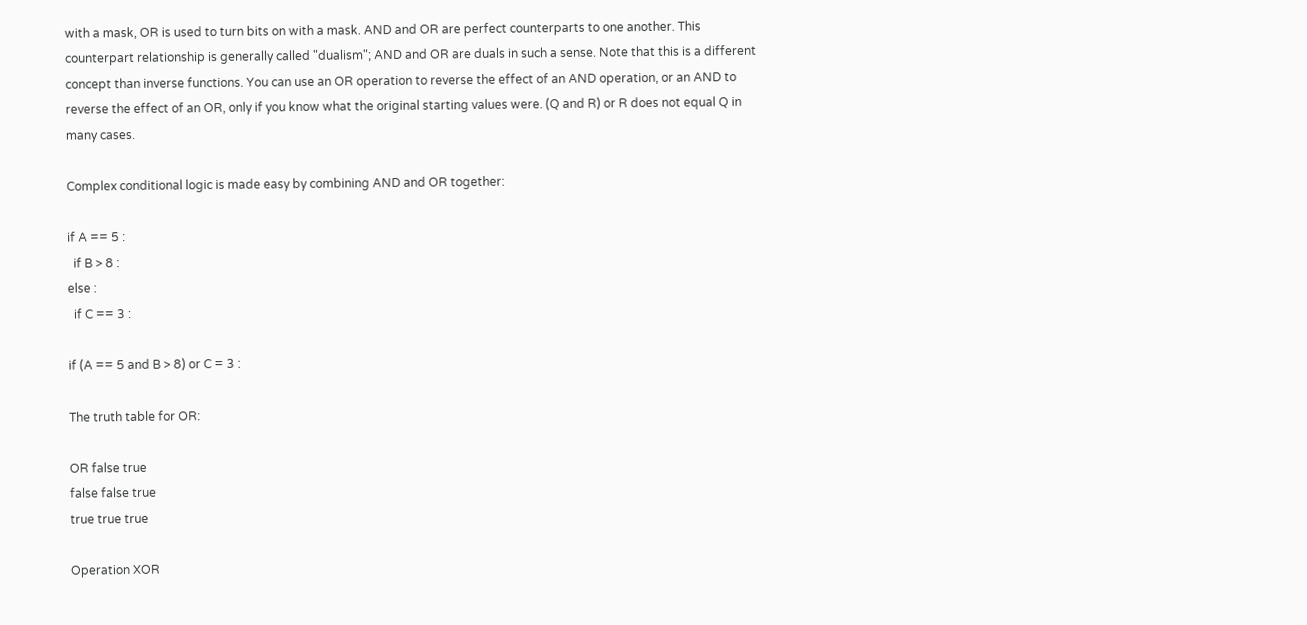with a mask, OR is used to turn bits on with a mask. AND and OR are perfect counterparts to one another. This counterpart relationship is generally called "dualism"; AND and OR are duals in such a sense. Note that this is a different concept than inverse functions. You can use an OR operation to reverse the effect of an AND operation, or an AND to reverse the effect of an OR, only if you know what the original starting values were. (Q and R) or R does not equal Q in many cases.

Complex conditional logic is made easy by combining AND and OR together:

if A == 5 :
  if B > 8 :
else :
  if C == 3 :

if (A == 5 and B > 8) or C = 3 :

The truth table for OR:

OR false true
false false true
true true true

Operation XOR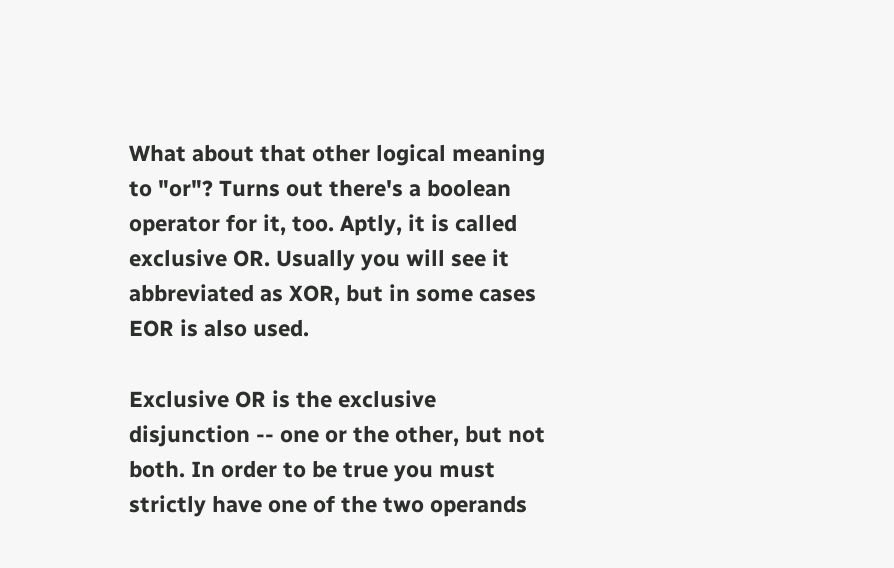What about that other logical meaning to "or"? Turns out there's a boolean operator for it, too. Aptly, it is called exclusive OR. Usually you will see it abbreviated as XOR, but in some cases EOR is also used.

Exclusive OR is the exclusive disjunction -- one or the other, but not both. In order to be true you must strictly have one of the two operands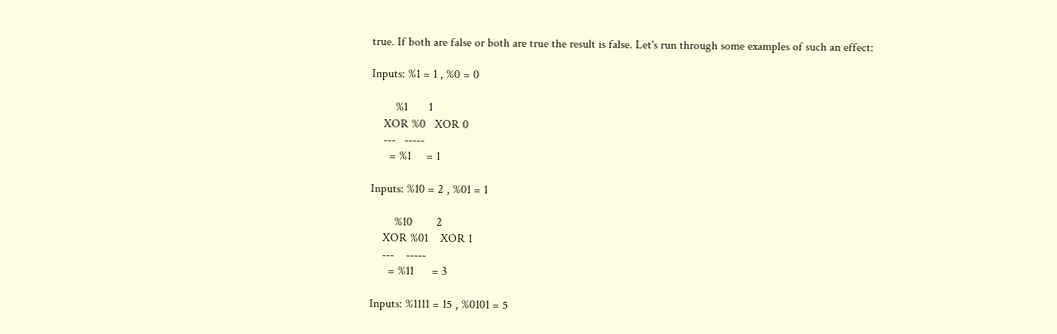true. If both are false or both are true the result is false. Let's run through some examples of such an effect:

Inputs: %1 = 1 , %0 = 0

        %1       1
    XOR %0   XOR 0
    ---   -----
      = %1     = 1

Inputs: %10 = 2 , %01 = 1

        %10        2
    XOR %01    XOR 1
    ---    -----
      = %11      = 3

Inputs: %1111 = 15 , %0101 = 5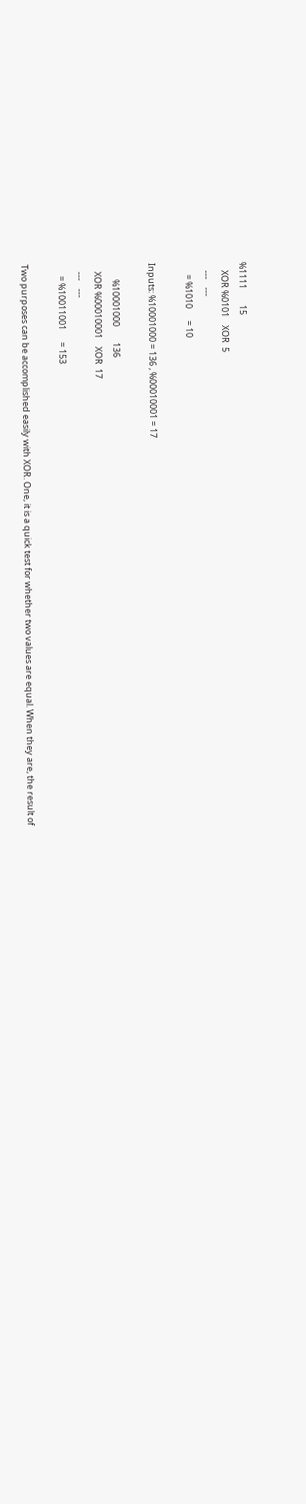%1111        15
    XOR %0101    XOR  5
    ---    ---
      = %1010      = 10

Inputs: %10001000 = 136 , %00010001 = 17

        %10001000        136
    XOR %00010001    XOR  17
    ---    ---
      = %10011001      = 153

Two purposes can be accomplished easily with XOR. One, it is a quick test for whether two values are equal. When they are, the result of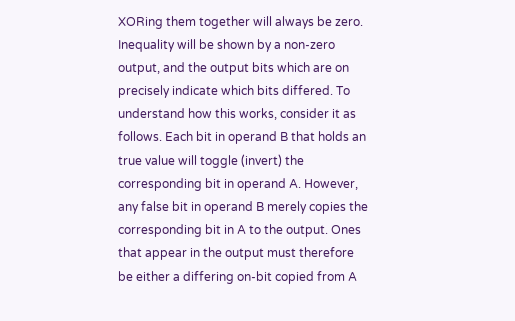XORing them together will always be zero. Inequality will be shown by a non-zero output, and the output bits which are on precisely indicate which bits differed. To understand how this works, consider it as follows. Each bit in operand B that holds an true value will toggle (invert) the corresponding bit in operand A. However, any false bit in operand B merely copies the corresponding bit in A to the output. Ones that appear in the output must therefore be either a differing on-bit copied from A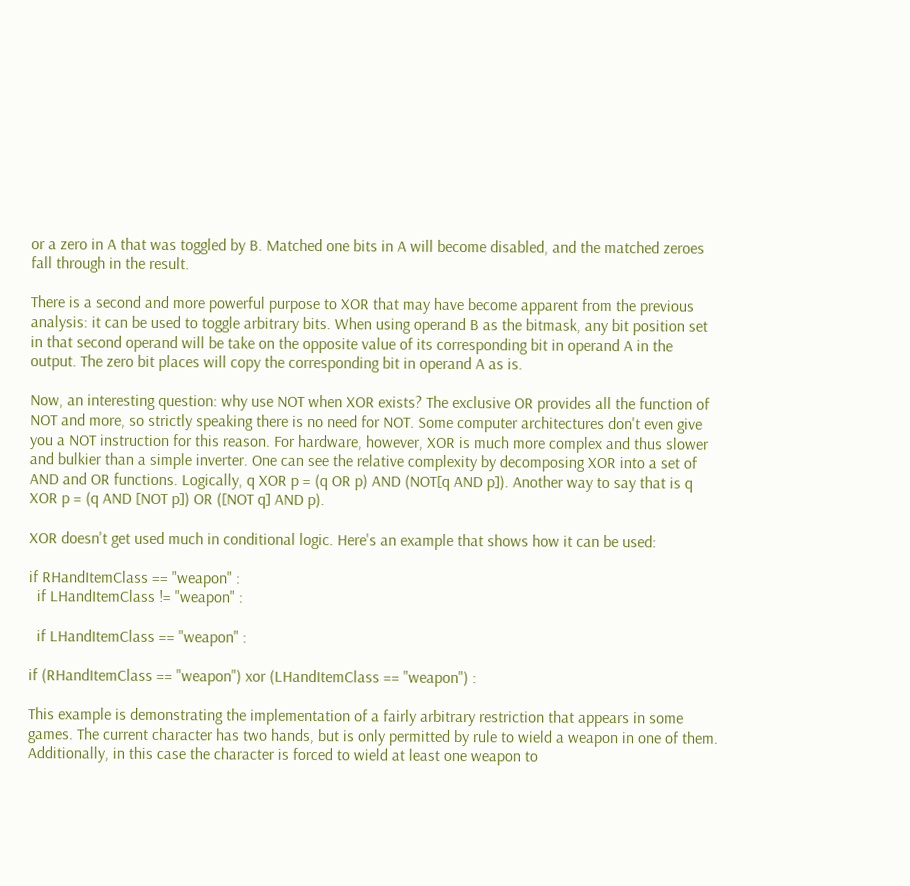or a zero in A that was toggled by B. Matched one bits in A will become disabled, and the matched zeroes fall through in the result.

There is a second and more powerful purpose to XOR that may have become apparent from the previous analysis: it can be used to toggle arbitrary bits. When using operand B as the bitmask, any bit position set in that second operand will be take on the opposite value of its corresponding bit in operand A in the output. The zero bit places will copy the corresponding bit in operand A as is.

Now, an interesting question: why use NOT when XOR exists? The exclusive OR provides all the function of NOT and more, so strictly speaking there is no need for NOT. Some computer architectures don't even give you a NOT instruction for this reason. For hardware, however, XOR is much more complex and thus slower and bulkier than a simple inverter. One can see the relative complexity by decomposing XOR into a set of AND and OR functions. Logically, q XOR p = (q OR p) AND (NOT[q AND p]). Another way to say that is q XOR p = (q AND [NOT p]) OR ([NOT q] AND p).

XOR doesn't get used much in conditional logic. Here's an example that shows how it can be used:

if RHandItemClass == "weapon" :
  if LHandItemClass != "weapon" :

  if LHandItemClass == "weapon" :

if (RHandItemClass == "weapon") xor (LHandItemClass == "weapon") :

This example is demonstrating the implementation of a fairly arbitrary restriction that appears in some games. The current character has two hands, but is only permitted by rule to wield a weapon in one of them. Additionally, in this case the character is forced to wield at least one weapon to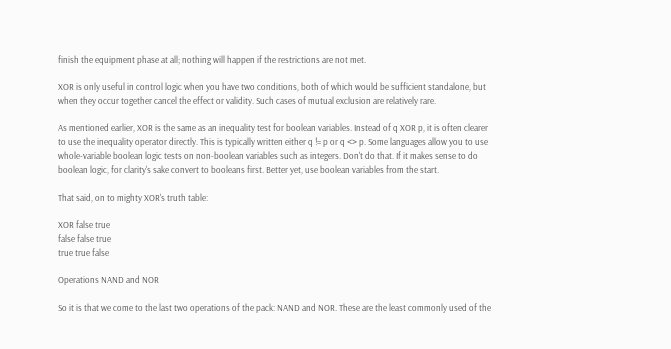finish the equipment phase at all; nothing will happen if the restrictions are not met.

XOR is only useful in control logic when you have two conditions, both of which would be sufficient standalone, but when they occur together cancel the effect or validity. Such cases of mutual exclusion are relatively rare.

As mentioned earlier, XOR is the same as an inequality test for boolean variables. Instead of q XOR p, it is often clearer to use the inequality operator directly. This is typically written either q != p or q <> p. Some languages allow you to use whole-variable boolean logic tests on non-boolean variables such as integers. Don't do that. If it makes sense to do boolean logic, for clarity's sake convert to booleans first. Better yet, use boolean variables from the start.

That said, on to mighty XOR's truth table:

XOR false true
false false true
true true false

Operations NAND and NOR

So it is that we come to the last two operations of the pack: NAND and NOR. These are the least commonly used of the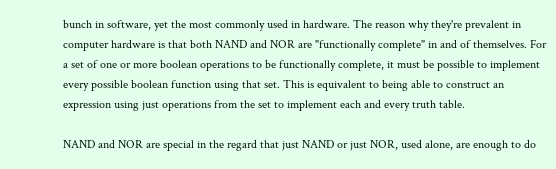bunch in software, yet the most commonly used in hardware. The reason why they're prevalent in computer hardware is that both NAND and NOR are "functionally complete" in and of themselves. For a set of one or more boolean operations to be functionally complete, it must be possible to implement every possible boolean function using that set. This is equivalent to being able to construct an expression using just operations from the set to implement each and every truth table.

NAND and NOR are special in the regard that just NAND or just NOR, used alone, are enough to do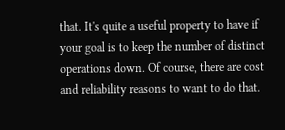that. It's quite a useful property to have if your goal is to keep the number of distinct operations down. Of course, there are cost and reliability reasons to want to do that.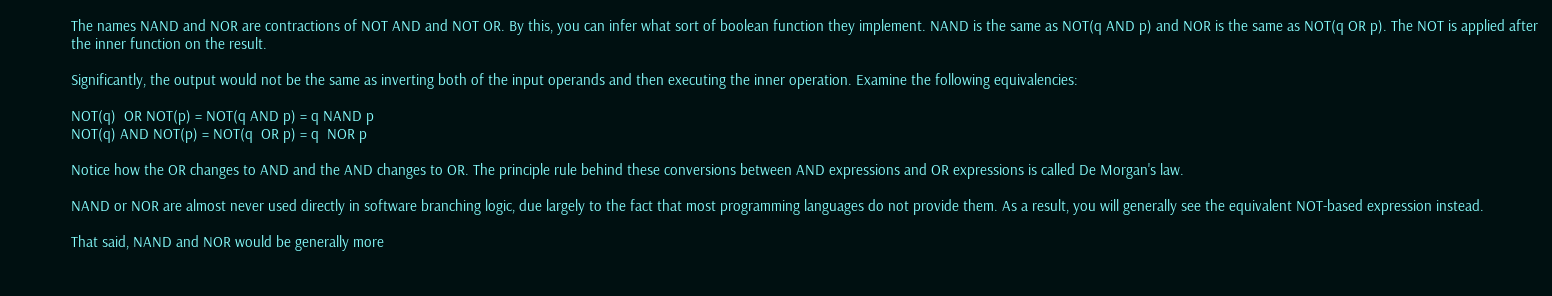The names NAND and NOR are contractions of NOT AND and NOT OR. By this, you can infer what sort of boolean function they implement. NAND is the same as NOT(q AND p) and NOR is the same as NOT(q OR p). The NOT is applied after the inner function on the result.

Significantly, the output would not be the same as inverting both of the input operands and then executing the inner operation. Examine the following equivalencies:

NOT(q)  OR NOT(p) = NOT(q AND p) = q NAND p
NOT(q) AND NOT(p) = NOT(q  OR p) = q  NOR p

Notice how the OR changes to AND and the AND changes to OR. The principle rule behind these conversions between AND expressions and OR expressions is called De Morgan's law.

NAND or NOR are almost never used directly in software branching logic, due largely to the fact that most programming languages do not provide them. As a result, you will generally see the equivalent NOT-based expression instead.

That said, NAND and NOR would be generally more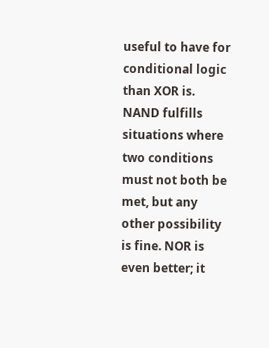useful to have for conditional logic than XOR is. NAND fulfills situations where two conditions must not both be met, but any other possibility is fine. NOR is even better; it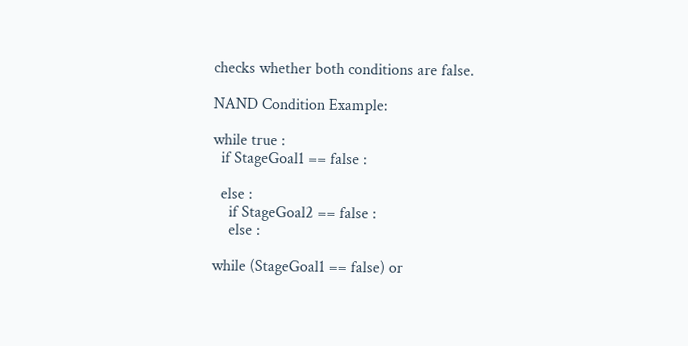checks whether both conditions are false.

NAND Condition Example:

while true :
  if StageGoal1 == false :

  else :
    if StageGoal2 == false :
    else :

while (StageGoal1 == false) or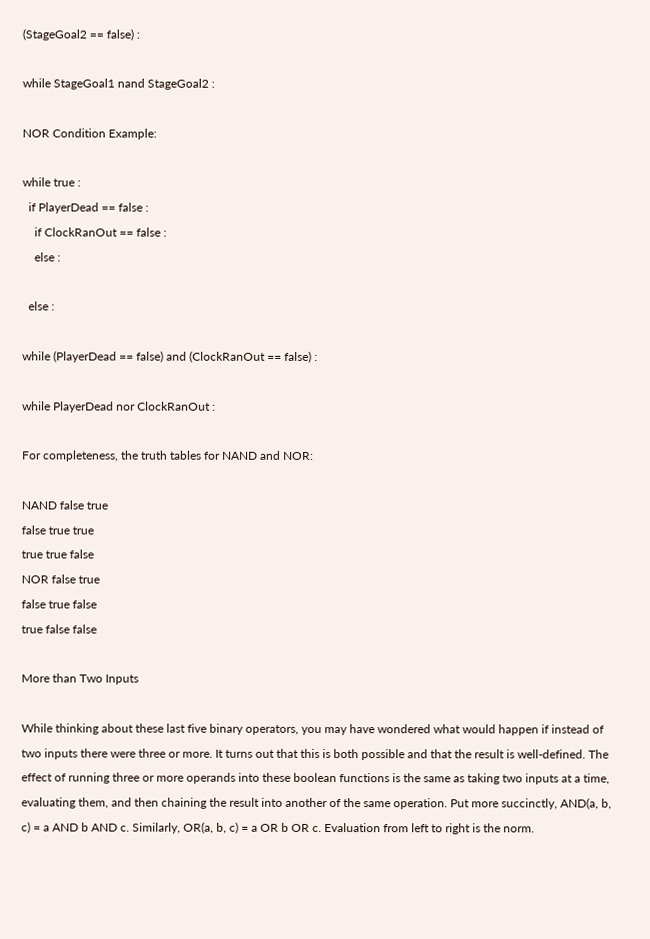(StageGoal2 == false) :

while StageGoal1 nand StageGoal2 :

NOR Condition Example:

while true :
  if PlayerDead == false :
    if ClockRanOut == false :
    else :

  else :

while (PlayerDead == false) and (ClockRanOut == false) :

while PlayerDead nor ClockRanOut :

For completeness, the truth tables for NAND and NOR:

NAND false true
false true true
true true false
NOR false true
false true false
true false false

More than Two Inputs

While thinking about these last five binary operators, you may have wondered what would happen if instead of two inputs there were three or more. It turns out that this is both possible and that the result is well-defined. The effect of running three or more operands into these boolean functions is the same as taking two inputs at a time, evaluating them, and then chaining the result into another of the same operation. Put more succinctly, AND(a, b, c) = a AND b AND c. Similarly, OR(a, b, c) = a OR b OR c. Evaluation from left to right is the norm.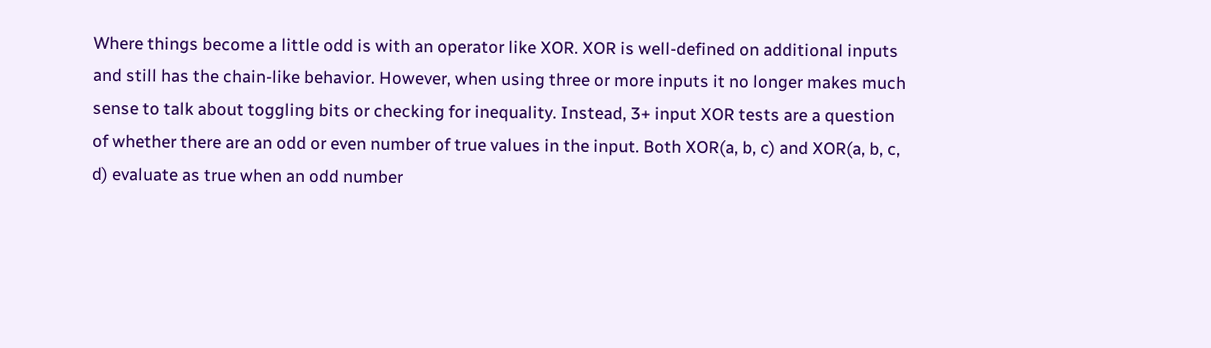Where things become a little odd is with an operator like XOR. XOR is well-defined on additional inputs and still has the chain-like behavior. However, when using three or more inputs it no longer makes much sense to talk about toggling bits or checking for inequality. Instead, 3+ input XOR tests are a question of whether there are an odd or even number of true values in the input. Both XOR(a, b, c) and XOR(a, b, c, d) evaluate as true when an odd number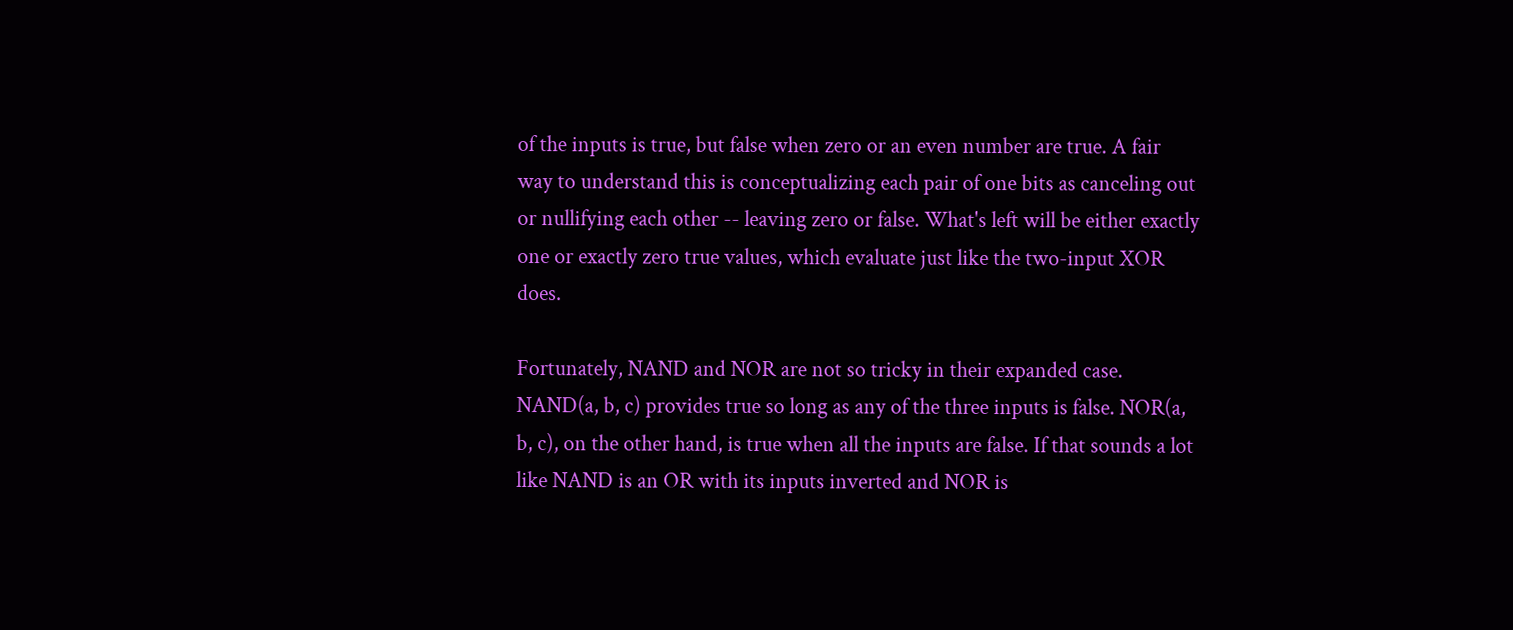of the inputs is true, but false when zero or an even number are true. A fair way to understand this is conceptualizing each pair of one bits as canceling out or nullifying each other -- leaving zero or false. What's left will be either exactly one or exactly zero true values, which evaluate just like the two-input XOR does.

Fortunately, NAND and NOR are not so tricky in their expanded case. NAND(a, b, c) provides true so long as any of the three inputs is false. NOR(a, b, c), on the other hand, is true when all the inputs are false. If that sounds a lot like NAND is an OR with its inputs inverted and NOR is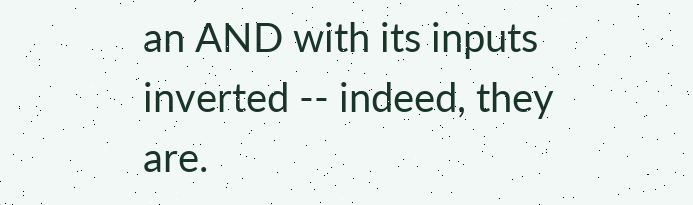an AND with its inputs inverted -- indeed, they are.